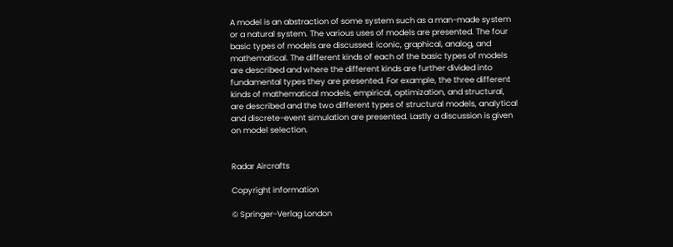A model is an abstraction of some system such as a man-made system or a natural system. The various uses of models are presented. The four basic types of models are discussed: iconic, graphical, analog, and mathematical. The different kinds of each of the basic types of models are described and where the different kinds are further divided into fundamental types they are presented. For example, the three different kinds of mathematical models, empirical, optimization, and structural, are described and the two different types of structural models, analytical and discrete-event simulation are presented. Lastly a discussion is given on model selection.


Radar Aircrafts

Copyright information

© Springer-Verlag London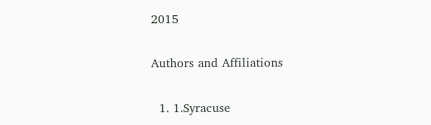2015

Authors and Affiliations

  1. 1.Syracuse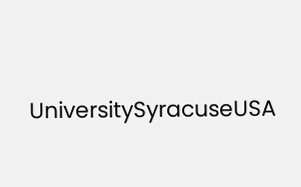UniversitySyracuseUSA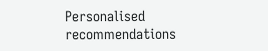Personalised recommendations